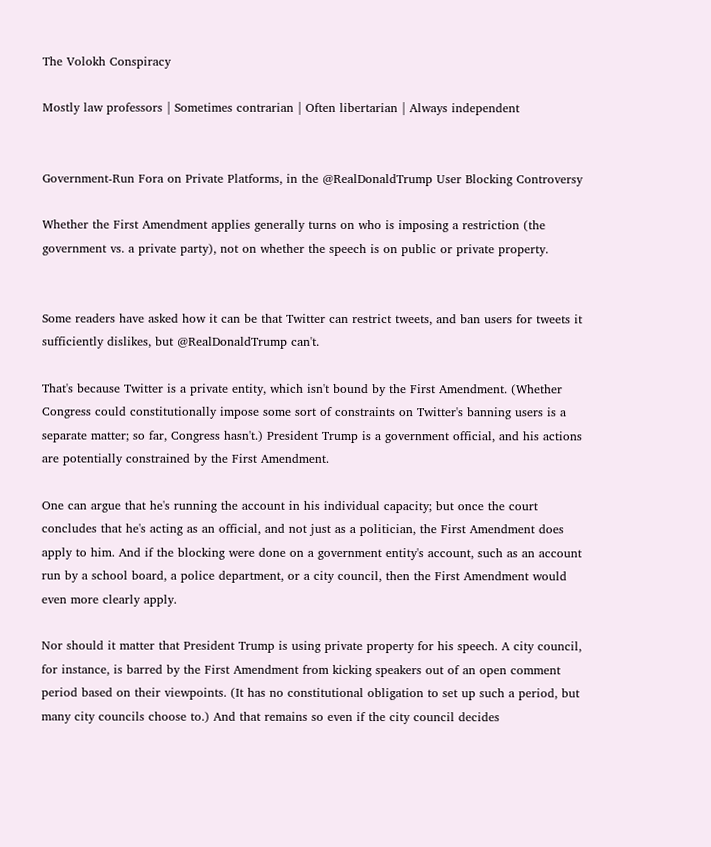The Volokh Conspiracy

Mostly law professors | Sometimes contrarian | Often libertarian | Always independent


Government-Run Fora on Private Platforms, in the @RealDonaldTrump User Blocking Controversy

Whether the First Amendment applies generally turns on who is imposing a restriction (the government vs. a private party), not on whether the speech is on public or private property.


Some readers have asked how it can be that Twitter can restrict tweets, and ban users for tweets it sufficiently dislikes, but @RealDonaldTrump can't.

That's because Twitter is a private entity, which isn't bound by the First Amendment. (Whether Congress could constitutionally impose some sort of constraints on Twitter's banning users is a separate matter; so far, Congress hasn't.) President Trump is a government official, and his actions are potentially constrained by the First Amendment.

One can argue that he's running the account in his individual capacity; but once the court concludes that he's acting as an official, and not just as a politician, the First Amendment does apply to him. And if the blocking were done on a government entity's account, such as an account run by a school board, a police department, or a city council, then the First Amendment would even more clearly apply.

Nor should it matter that President Trump is using private property for his speech. A city council, for instance, is barred by the First Amendment from kicking speakers out of an open comment period based on their viewpoints. (It has no constitutional obligation to set up such a period, but many city councils choose to.) And that remains so even if the city council decides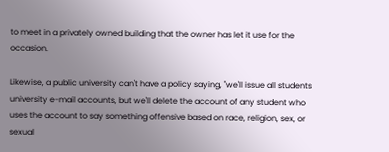to meet in a privately owned building that the owner has let it use for the occasion.

Likewise, a public university can't have a policy saying, "we'll issue all students university e-mail accounts, but we'll delete the account of any student who uses the account to say something offensive based on race, religion, sex, or sexual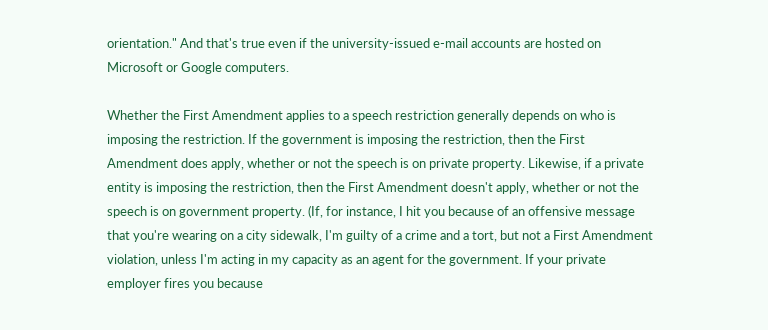orientation." And that's true even if the university-issued e-mail accounts are hosted on Microsoft or Google computers.

Whether the First Amendment applies to a speech restriction generally depends on who is imposing the restriction. If the government is imposing the restriction, then the First Amendment does apply, whether or not the speech is on private property. Likewise, if a private entity is imposing the restriction, then the First Amendment doesn't apply, whether or not the speech is on government property. (If, for instance, I hit you because of an offensive message that you're wearing on a city sidewalk, I'm guilty of a crime and a tort, but not a First Amendment violation, unless I'm acting in my capacity as an agent for the government. If your private employer fires you because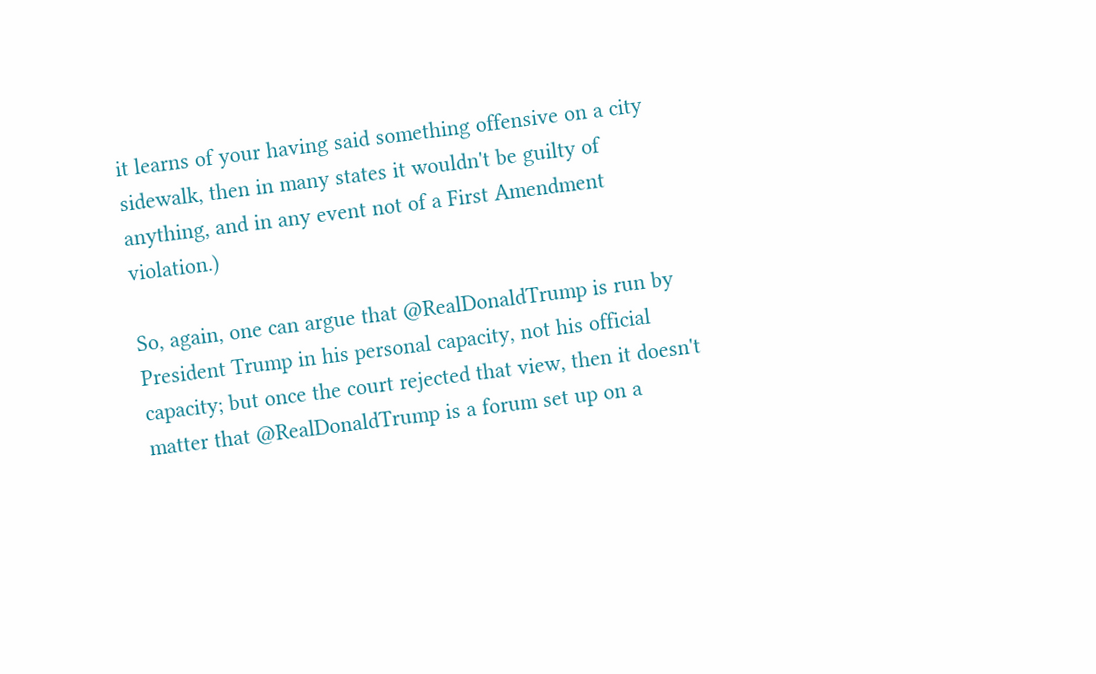it learns of your having said something offensive on a city sidewalk, then in many states it wouldn't be guilty of anything, and in any event not of a First Amendment violation.)

So, again, one can argue that @RealDonaldTrump is run by President Trump in his personal capacity, not his official capacity; but once the court rejected that view, then it doesn't matter that @RealDonaldTrump is a forum set up on a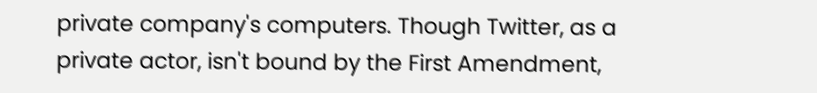private company's computers. Though Twitter, as a private actor, isn't bound by the First Amendment,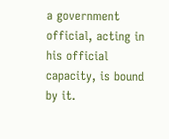a government official, acting in his official capacity, is bound by it.